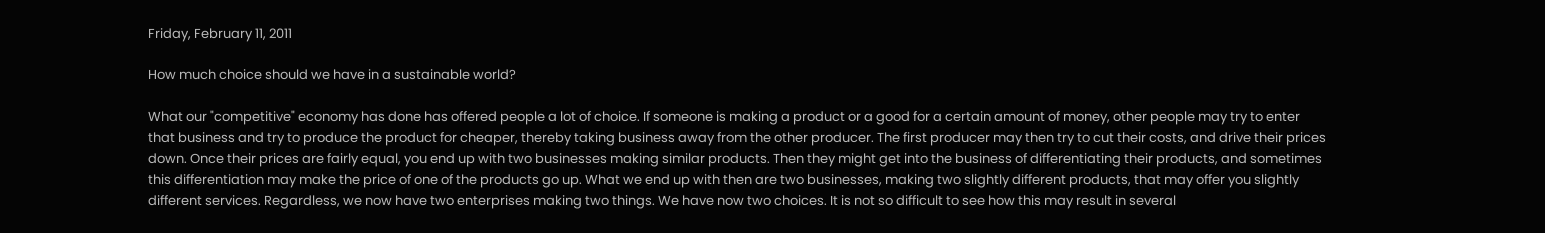Friday, February 11, 2011

How much choice should we have in a sustainable world?

What our "competitive" economy has done has offered people a lot of choice. If someone is making a product or a good for a certain amount of money, other people may try to enter that business and try to produce the product for cheaper, thereby taking business away from the other producer. The first producer may then try to cut their costs, and drive their prices down. Once their prices are fairly equal, you end up with two businesses making similar products. Then they might get into the business of differentiating their products, and sometimes this differentiation may make the price of one of the products go up. What we end up with then are two businesses, making two slightly different products, that may offer you slightly different services. Regardless, we now have two enterprises making two things. We have now two choices. It is not so difficult to see how this may result in several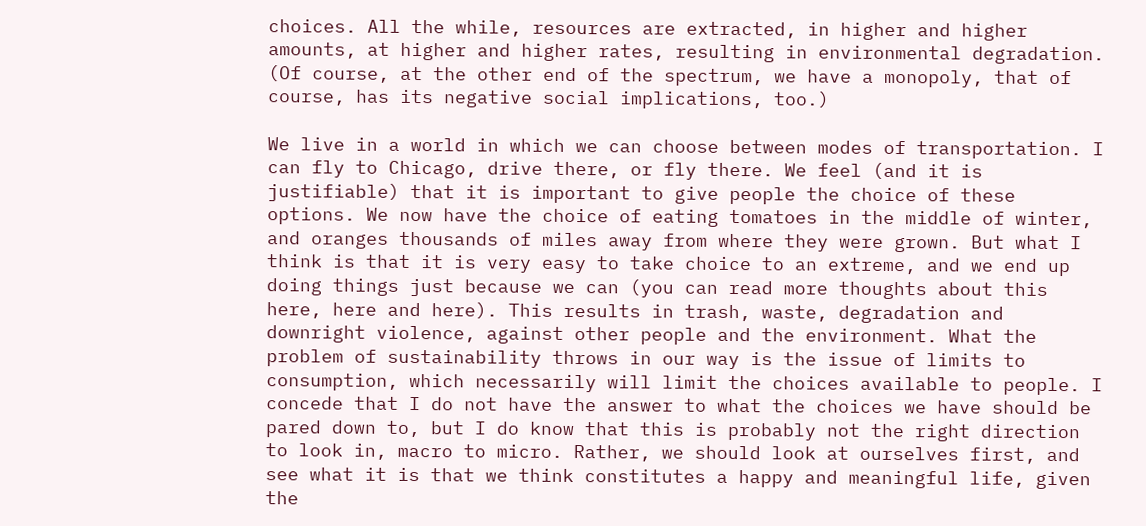choices. All the while, resources are extracted, in higher and higher amounts, at higher and higher rates, resulting in environmental degradation. (Of course, at the other end of the spectrum, we have a monopoly, that of course, has its negative social implications, too.)

We live in a world in which we can choose between modes of transportation. I can fly to Chicago, drive there, or fly there. We feel (and it is justifiable) that it is important to give people the choice of these options. We now have the choice of eating tomatoes in the middle of winter, and oranges thousands of miles away from where they were grown. But what I think is that it is very easy to take choice to an extreme, and we end up doing things just because we can (you can read more thoughts about this here, here and here). This results in trash, waste, degradation and downright violence, against other people and the environment. What the problem of sustainability throws in our way is the issue of limits to consumption, which necessarily will limit the choices available to people. I concede that I do not have the answer to what the choices we have should be pared down to, but I do know that this is probably not the right direction to look in, macro to micro. Rather, we should look at ourselves first, and see what it is that we think constitutes a happy and meaningful life, given the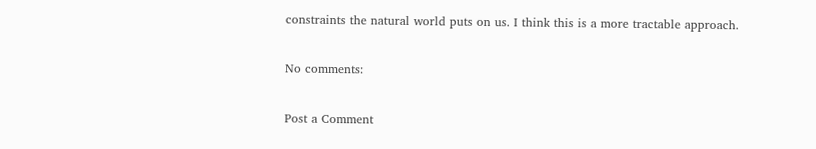constraints the natural world puts on us. I think this is a more tractable approach.

No comments:

Post a Comment